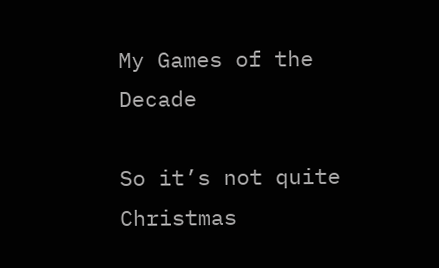My Games of the Decade

So it’s not quite Christmas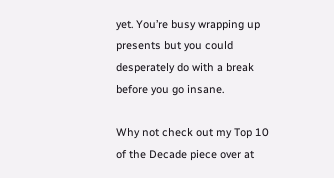yet. You’re busy wrapping up presents but you could desperately do with a break before you go insane.

Why not check out my Top 10 of the Decade piece over at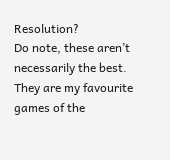Resolution?
Do note, these aren’t necessarily the best. They are my favourite games of the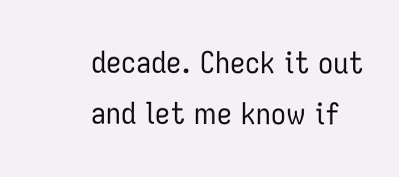decade. Check it out and let me know if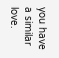you have a similar love.